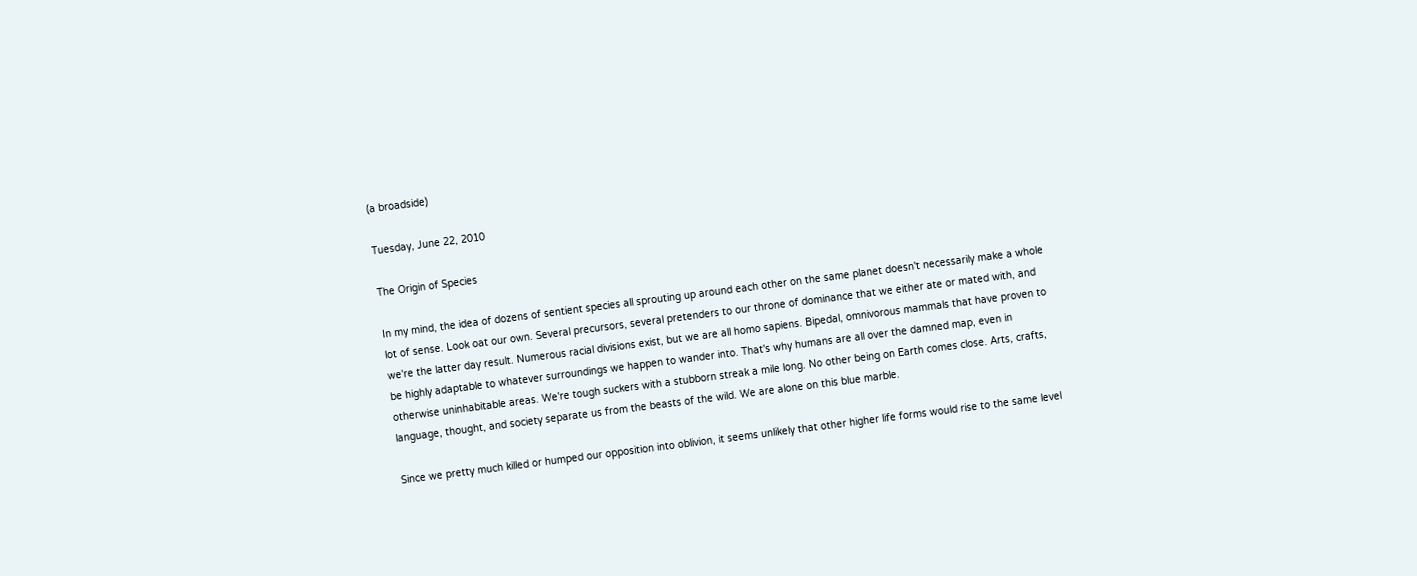(a broadside)

Tuesday, June 22, 2010

The Origin of Species

In my mind, the idea of dozens of sentient species all sprouting up around each other on the same planet doesn't necessarily make a whole lot of sense. Look oat our own. Several precursors, several pretenders to our throne of dominance that we either ate or mated with, and we're the latter day result. Numerous racial divisions exist, but we are all homo sapiens. Bipedal, omnivorous mammals that have proven to be highly adaptable to whatever surroundings we happen to wander into. That's why humans are all over the damned map, even in otherwise uninhabitable areas. We're tough suckers with a stubborn streak a mile long. No other being on Earth comes close. Arts, crafts, language, thought, and society separate us from the beasts of the wild. We are alone on this blue marble.

Since we pretty much killed or humped our opposition into oblivion, it seems unlikely that other higher life forms would rise to the same level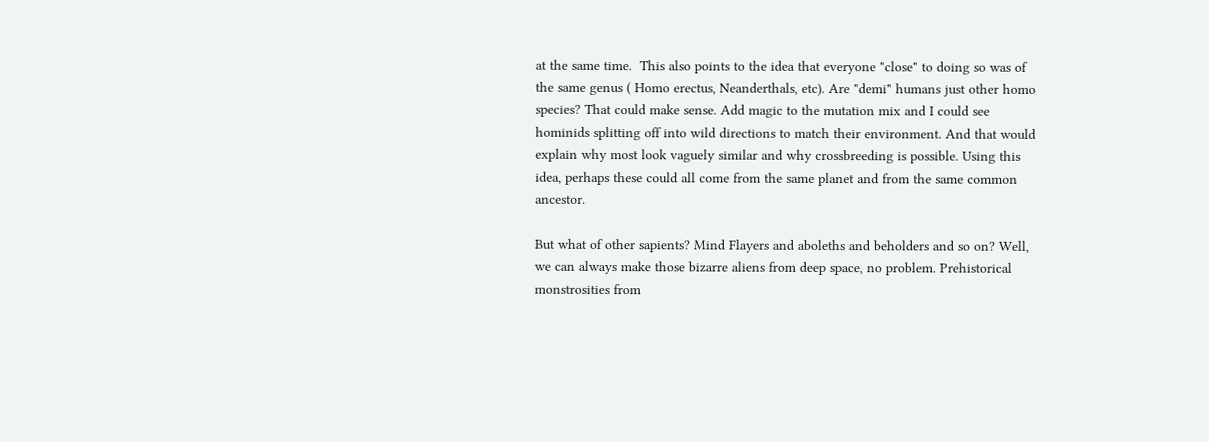at the same time.  This also points to the idea that everyone "close" to doing so was of the same genus ( Homo erectus, Neanderthals, etc). Are "demi" humans just other homo species? That could make sense. Add magic to the mutation mix and I could see hominids splitting off into wild directions to match their environment. And that would explain why most look vaguely similar and why crossbreeding is possible. Using this idea, perhaps these could all come from the same planet and from the same common ancestor.

But what of other sapients? Mind Flayers and aboleths and beholders and so on? Well, we can always make those bizarre aliens from deep space, no problem. Prehistorical monstrosities from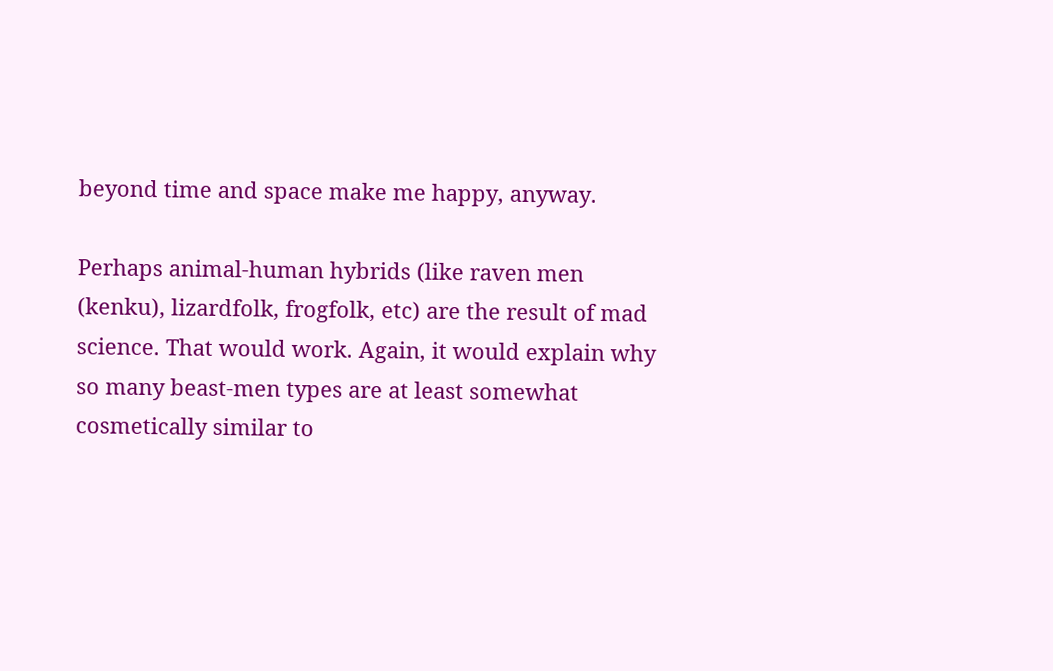beyond time and space make me happy, anyway.

Perhaps animal-human hybrids (like raven men (kenku), lizardfolk, frogfolk, etc) are the result of mad science. That would work. Again, it would explain why so many beast-men types are at least somewhat cosmetically similar to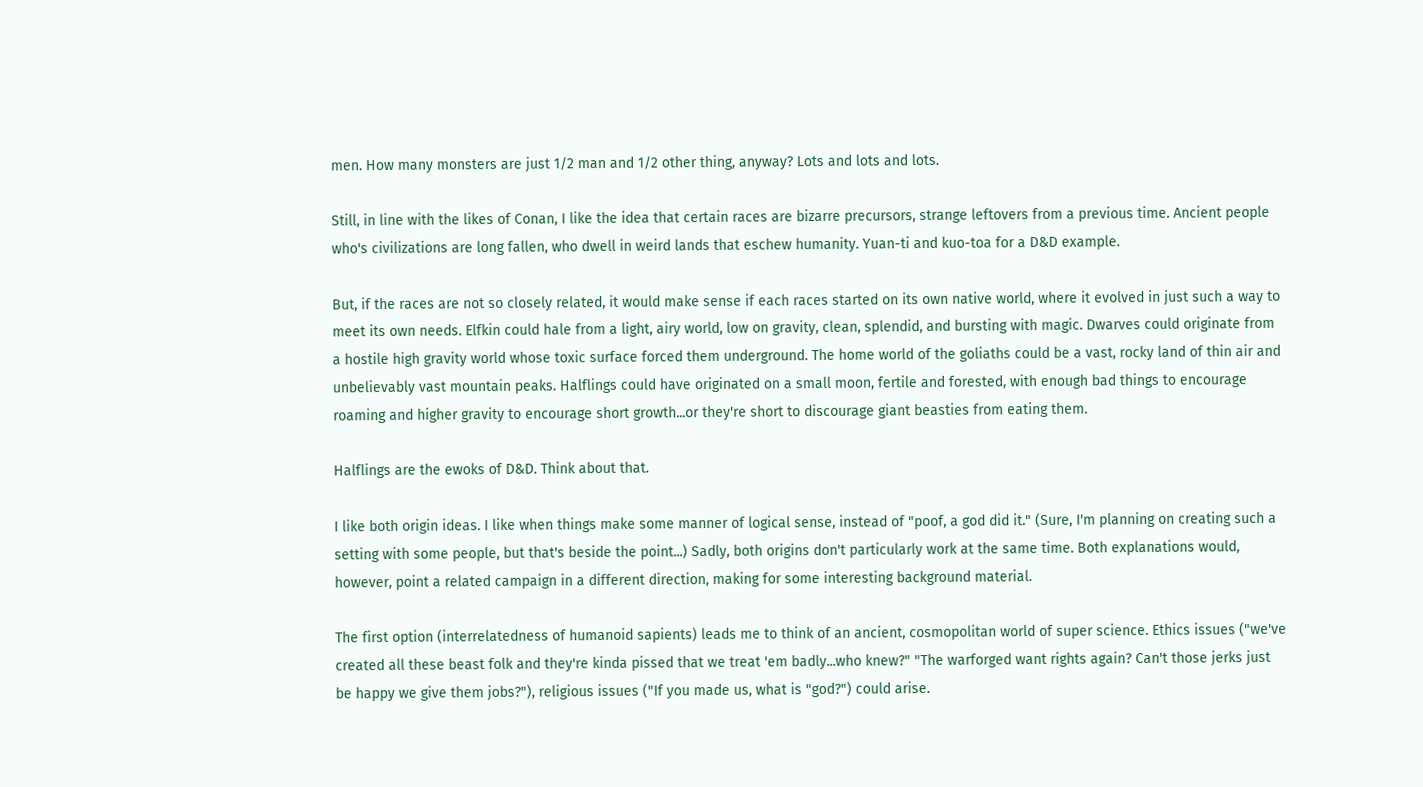men. How many monsters are just 1/2 man and 1/2 other thing, anyway? Lots and lots and lots.

Still, in line with the likes of Conan, I like the idea that certain races are bizarre precursors, strange leftovers from a previous time. Ancient people who's civilizations are long fallen, who dwell in weird lands that eschew humanity. Yuan-ti and kuo-toa for a D&D example.

But, if the races are not so closely related, it would make sense if each races started on its own native world, where it evolved in just such a way to meet its own needs. Elfkin could hale from a light, airy world, low on gravity, clean, splendid, and bursting with magic. Dwarves could originate from a hostile high gravity world whose toxic surface forced them underground. The home world of the goliaths could be a vast, rocky land of thin air and unbelievably vast mountain peaks. Halflings could have originated on a small moon, fertile and forested, with enough bad things to encourage roaming and higher gravity to encourage short growth...or they're short to discourage giant beasties from eating them.

Halflings are the ewoks of D&D. Think about that.

I like both origin ideas. I like when things make some manner of logical sense, instead of "poof, a god did it." (Sure, I'm planning on creating such a setting with some people, but that's beside the point...) Sadly, both origins don't particularly work at the same time. Both explanations would, however, point a related campaign in a different direction, making for some interesting background material.

The first option (interrelatedness of humanoid sapients) leads me to think of an ancient, cosmopolitan world of super science. Ethics issues ("we've created all these beast folk and they're kinda pissed that we treat 'em badly...who knew?" "The warforged want rights again? Can't those jerks just be happy we give them jobs?"), religious issues ("If you made us, what is "god?") could arise.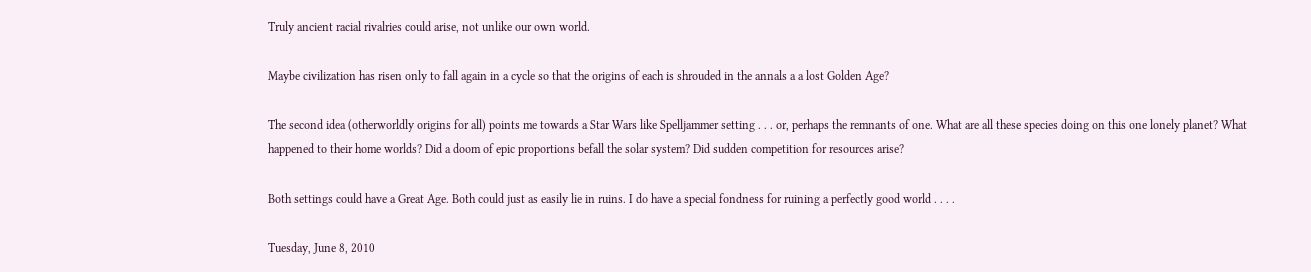Truly ancient racial rivalries could arise, not unlike our own world.

Maybe civilization has risen only to fall again in a cycle so that the origins of each is shrouded in the annals a a lost Golden Age?

The second idea (otherworldly origins for all) points me towards a Star Wars like Spelljammer setting . . . or, perhaps the remnants of one. What are all these species doing on this one lonely planet? What happened to their home worlds? Did a doom of epic proportions befall the solar system? Did sudden competition for resources arise?

Both settings could have a Great Age. Both could just as easily lie in ruins. I do have a special fondness for ruining a perfectly good world . . . .

Tuesday, June 8, 2010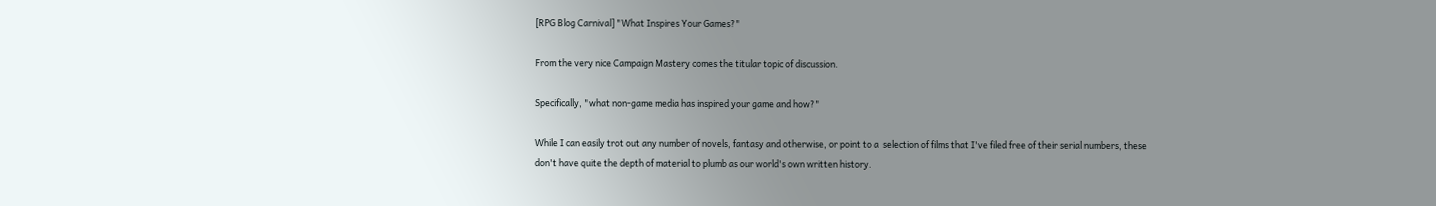[RPG Blog Carnival] "What Inspires Your Games?"

From the very nice Campaign Mastery comes the titular topic of discussion.

Specifically, "what non-game media has inspired your game and how?"

While I can easily trot out any number of novels, fantasy and otherwise, or point to a  selection of films that I've filed free of their serial numbers, these don't have quite the depth of material to plumb as our world's own written history.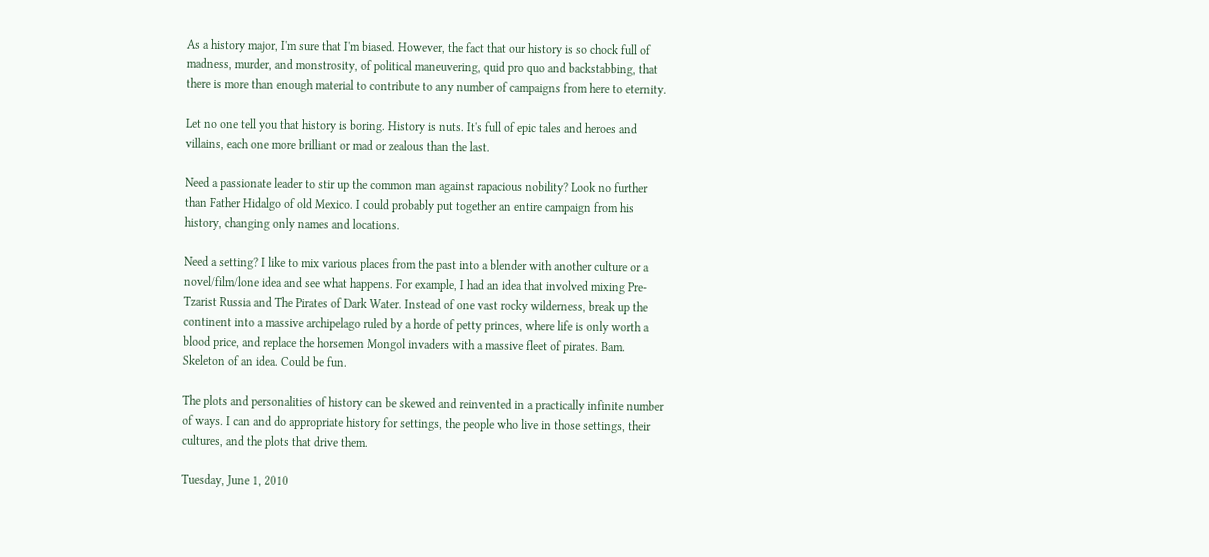As a history major, I'm sure that I'm biased. However, the fact that our history is so chock full of madness, murder, and monstrosity, of political maneuvering, quid pro quo and backstabbing, that there is more than enough material to contribute to any number of campaigns from here to eternity.

Let no one tell you that history is boring. History is nuts. It's full of epic tales and heroes and villains, each one more brilliant or mad or zealous than the last.

Need a passionate leader to stir up the common man against rapacious nobility? Look no further than Father Hidalgo of old Mexico. I could probably put together an entire campaign from his history, changing only names and locations.

Need a setting? I like to mix various places from the past into a blender with another culture or a novel/film/lone idea and see what happens. For example, I had an idea that involved mixing Pre-Tzarist Russia and The Pirates of Dark Water. Instead of one vast rocky wilderness, break up the continent into a massive archipelago ruled by a horde of petty princes, where life is only worth a blood price, and replace the horsemen Mongol invaders with a massive fleet of pirates. Bam. Skeleton of an idea. Could be fun.

The plots and personalities of history can be skewed and reinvented in a practically infinite number of ways. I can and do appropriate history for settings, the people who live in those settings, their cultures, and the plots that drive them.

Tuesday, June 1, 2010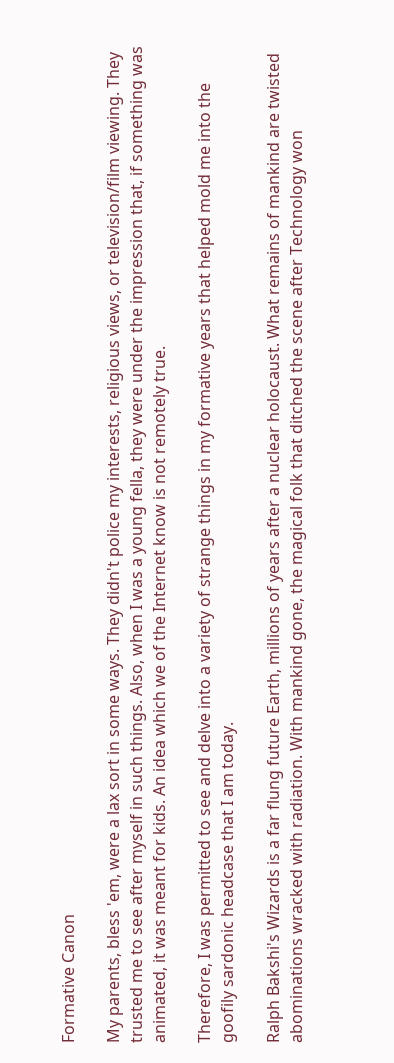Formative Canon

My parents, bless 'em, were a lax sort in some ways. They didn't police my interests, religious views, or television/film viewing. They trusted me to see after myself in such things. Also, when I was a young fella, they were under the impression that, if something was animated, it was meant for kids. An idea which we of the Internet know is not remotely true.

Therefore, I was permitted to see and delve into a variety of strange things in my formative years that helped mold me into the goofily sardonic headcase that I am today.

Ralph Bakshi's Wizards is a far flung future Earth, millions of years after a nuclear holocaust. What remains of mankind are twisted abominations wracked with radiation. With mankind gone, the magical folk that ditched the scene after Technology won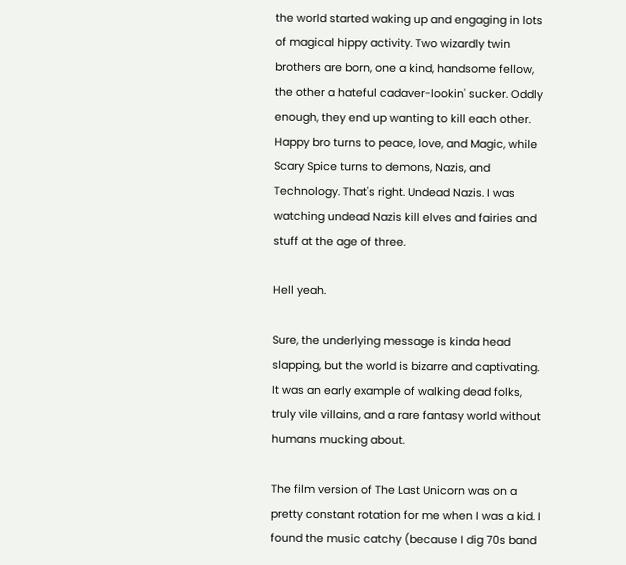the world started waking up and engaging in lots of magical hippy activity. Two wizardly twin brothers are born, one a kind, handsome fellow, the other a hateful cadaver-lookin' sucker. Oddly enough, they end up wanting to kill each other. Happy bro turns to peace, love, and Magic, while Scary Spice turns to demons, Nazis, and Technology. That's right. Undead Nazis. I was watching undead Nazis kill elves and fairies and stuff at the age of three.

Hell yeah.

Sure, the underlying message is kinda head slapping, but the world is bizarre and captivating. It was an early example of walking dead folks, truly vile villains, and a rare fantasy world without humans mucking about.

The film version of The Last Unicorn was on a pretty constant rotation for me when I was a kid. I found the music catchy (because I dig 70s band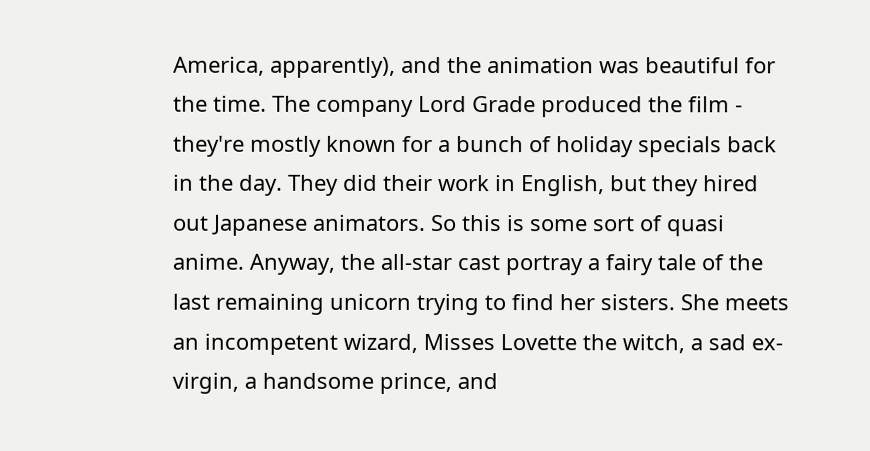America, apparently), and the animation was beautiful for the time. The company Lord Grade produced the film - they're mostly known for a bunch of holiday specials back in the day. They did their work in English, but they hired out Japanese animators. So this is some sort of quasi anime. Anyway, the all-star cast portray a fairy tale of the last remaining unicorn trying to find her sisters. She meets an incompetent wizard, Misses Lovette the witch, a sad ex-virgin, a handsome prince, and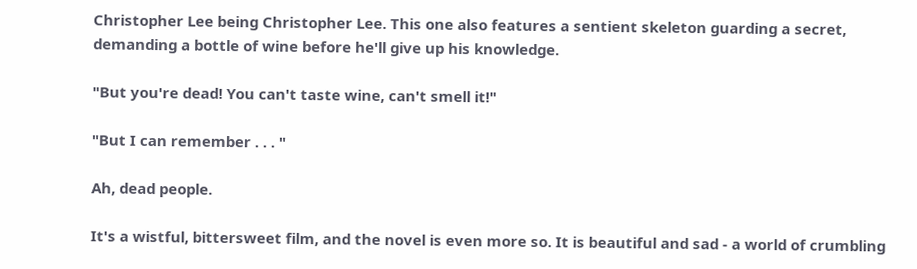Christopher Lee being Christopher Lee. This one also features a sentient skeleton guarding a secret, demanding a bottle of wine before he'll give up his knowledge.

"But you're dead! You can't taste wine, can't smell it!"

"But I can remember . . . "

Ah, dead people.

It's a wistful, bittersweet film, and the novel is even more so. It is beautiful and sad - a world of crumbling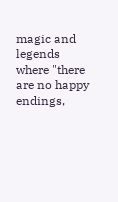magic and legends where "there are no happy endings,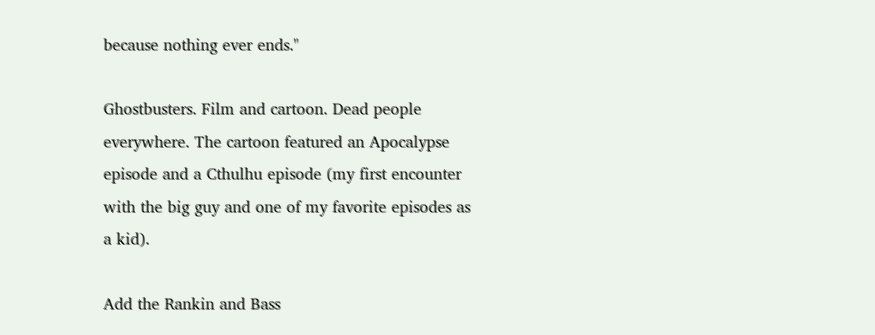because nothing ever ends."

Ghostbusters. Film and cartoon. Dead people everywhere. The cartoon featured an Apocalypse episode and a Cthulhu episode (my first encounter with the big guy and one of my favorite episodes as a kid).

Add the Rankin and Bass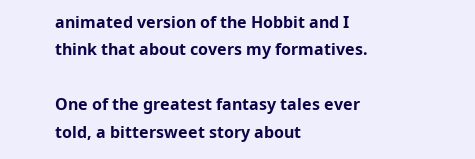animated version of the Hobbit and I think that about covers my formatives.

One of the greatest fantasy tales ever told, a bittersweet story about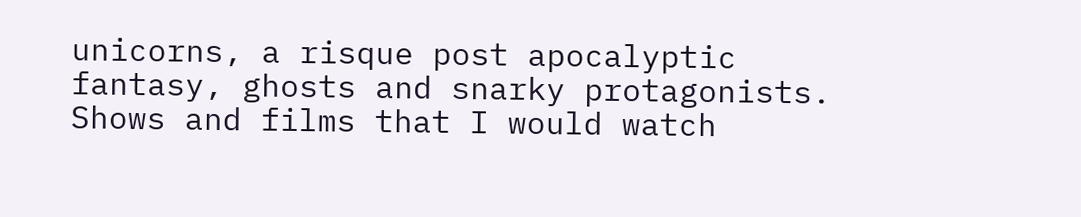unicorns, a risque post apocalyptic fantasy, ghosts and snarky protagonists. Shows and films that I would watch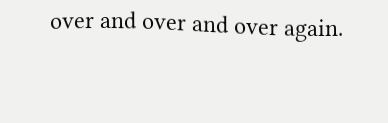over and over and over again.